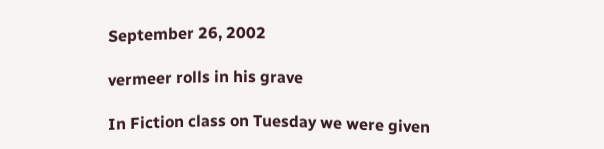September 26, 2002

vermeer rolls in his grave

In Fiction class on Tuesday we were given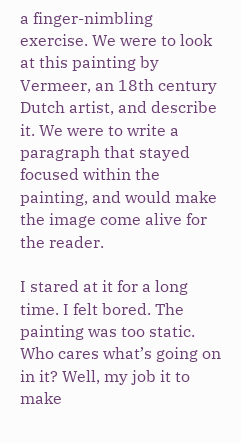a finger-nimbling exercise. We were to look at this painting by Vermeer, an 18th century Dutch artist, and describe it. We were to write a paragraph that stayed focused within the painting, and would make the image come alive for the reader.

I stared at it for a long time. I felt bored. The painting was too static. Who cares what’s going on in it? Well, my job it to make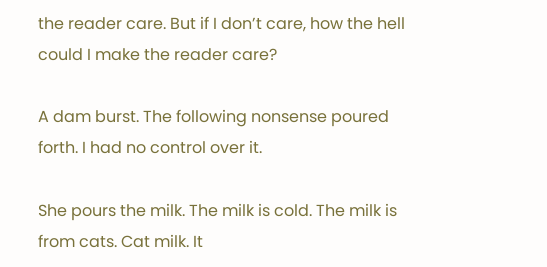the reader care. But if I don’t care, how the hell could I make the reader care?

A dam burst. The following nonsense poured forth. I had no control over it.

She pours the milk. The milk is cold. The milk is from cats. Cat milk. It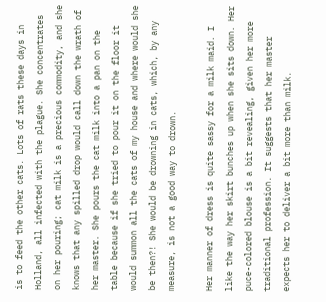is to feed the other cats. Lots of rats these days in Holland, all infected with the plague. She concentrates on her pouring; cat milk is a precious commodity, and she knows that any spilled drop would call down the wrath of her master. She pours the cat milk into a pan on the table because if she tried to pour it on the floor it would summon all the cats of my house and where would she be then?! She would be drowning in cats, which, by any measure, is not a good way to drown.

Her manner of dress is quite sassy for a milk maid. I like the way her skirt bunches up when she sits down. Her puce-colored blouse is a bit revealing, given her more traditional profession. It suggests that her master expects her to deliver a bit more than milk.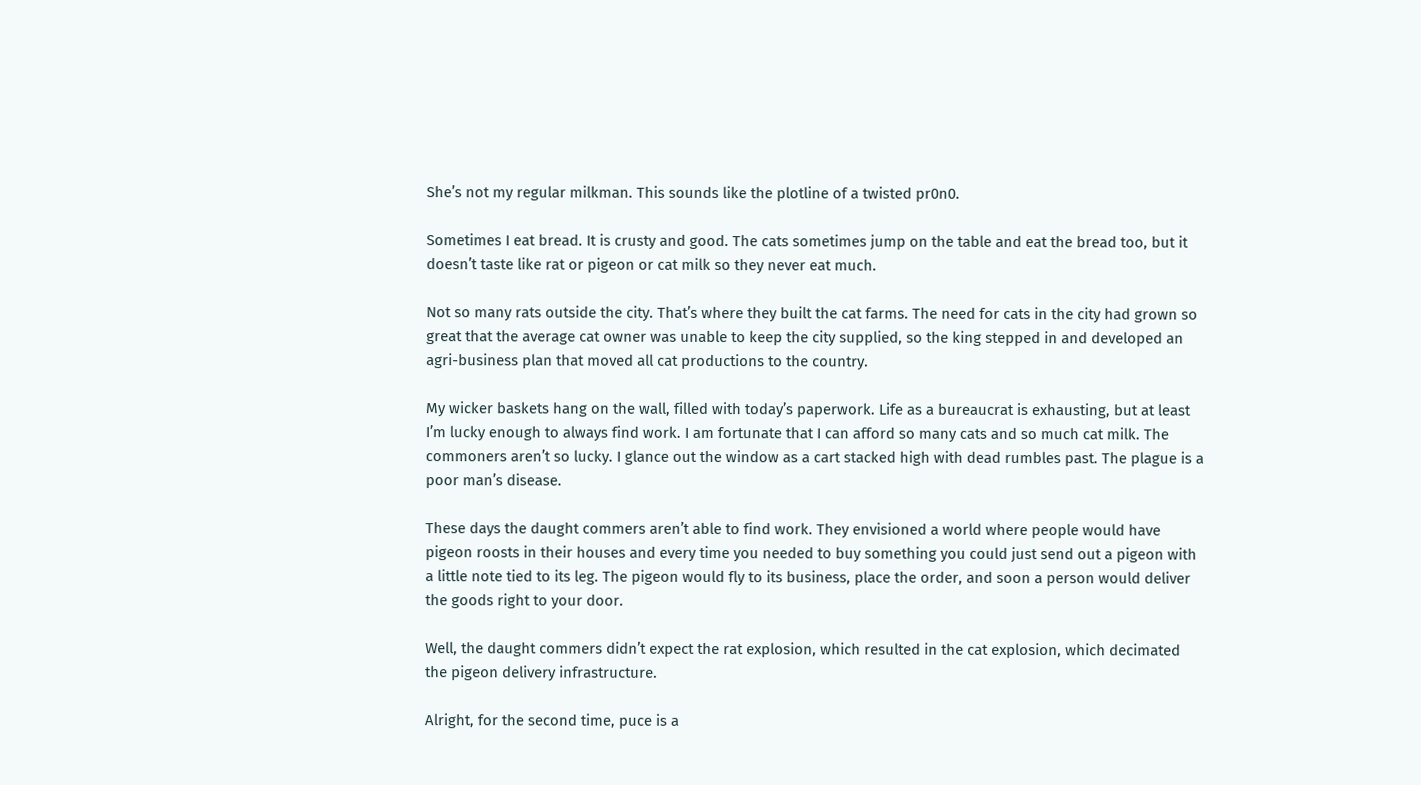She’s not my regular milkman. This sounds like the plotline of a twisted pr0n0.

Sometimes I eat bread. It is crusty and good. The cats sometimes jump on the table and eat the bread too, but it doesn’t taste like rat or pigeon or cat milk so they never eat much.

Not so many rats outside the city. That’s where they built the cat farms. The need for cats in the city had grown so great that the average cat owner was unable to keep the city supplied, so the king stepped in and developed an agri-business plan that moved all cat productions to the country.

My wicker baskets hang on the wall, filled with today’s paperwork. Life as a bureaucrat is exhausting, but at least I’m lucky enough to always find work. I am fortunate that I can afford so many cats and so much cat milk. The commoners aren’t so lucky. I glance out the window as a cart stacked high with dead rumbles past. The plague is a poor man’s disease.

These days the daught commers aren’t able to find work. They envisioned a world where people would have pigeon roosts in their houses and every time you needed to buy something you could just send out a pigeon with a little note tied to its leg. The pigeon would fly to its business, place the order, and soon a person would deliver the goods right to your door.

Well, the daught commers didn’t expect the rat explosion, which resulted in the cat explosion, which decimated the pigeon delivery infrastructure.

Alright, for the second time, puce is a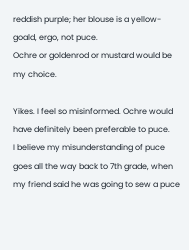reddish purple; her blouse is a yellow-goald, ergo, not puce.
Ochre or goldenrod or mustard would be my choice.

Yikes. I feel so misinformed. Ochre would have definitely been preferable to puce.
I believe my misunderstanding of puce goes all the way back to 7th grade, when my friend said he was going to sew a puce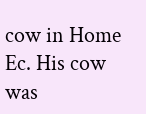cow in Home Ec. His cow was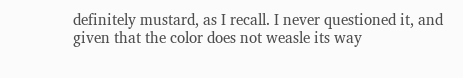definitely mustard, as I recall. I never questioned it, and given that the color does not weasle its way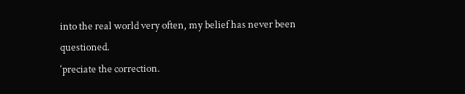into the real world very often, my belief has never been questioned.
‘preciate the correction.